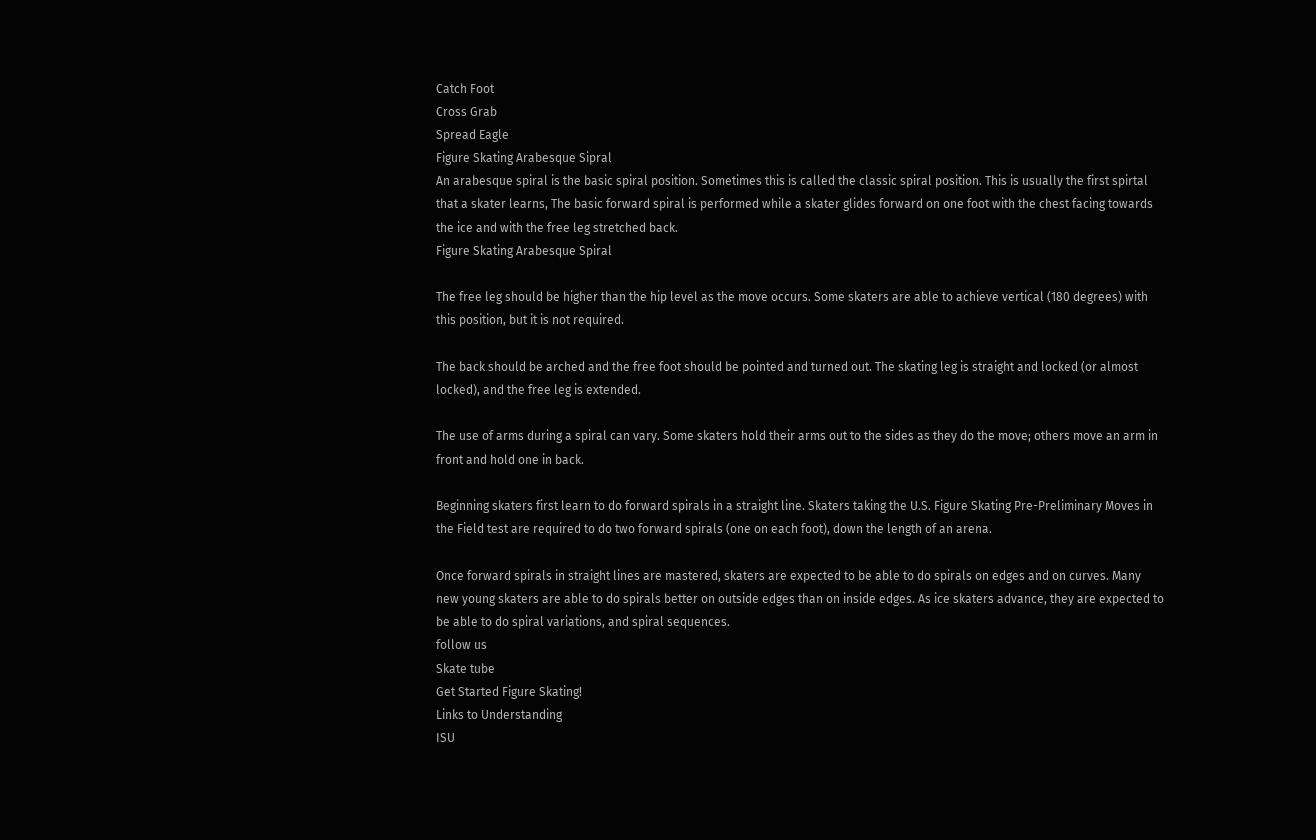Catch Foot
Cross Grab
Spread Eagle
Figure Skating Arabesque Sipral
An arabesque spiral is the basic spiral position. Sometimes this is called the classic spiral position. This is usually the first spirtal that a skater learns, The basic forward spiral is performed while a skater glides forward on one foot with the chest facing towards the ice and with the free leg stretched back.
Figure Skating Arabesque Spiral

The free leg should be higher than the hip level as the move occurs. Some skaters are able to achieve vertical (180 degrees) with this position, but it is not required.

The back should be arched and the free foot should be pointed and turned out. The skating leg is straight and locked (or almost locked), and the free leg is extended.

The use of arms during a spiral can vary. Some skaters hold their arms out to the sides as they do the move; others move an arm in front and hold one in back.

Beginning skaters first learn to do forward spirals in a straight line. Skaters taking the U.S. Figure Skating Pre-Preliminary Moves in the Field test are required to do two forward spirals (one on each foot), down the length of an arena.

Once forward spirals in straight lines are mastered, skaters are expected to be able to do spirals on edges and on curves. Many new young skaters are able to do spirals better on outside edges than on inside edges. As ice skaters advance, they are expected to be able to do spiral variations, and spiral sequences.
follow us
Skate tube
Get Started Figure Skating!
Links to Understanding
ISU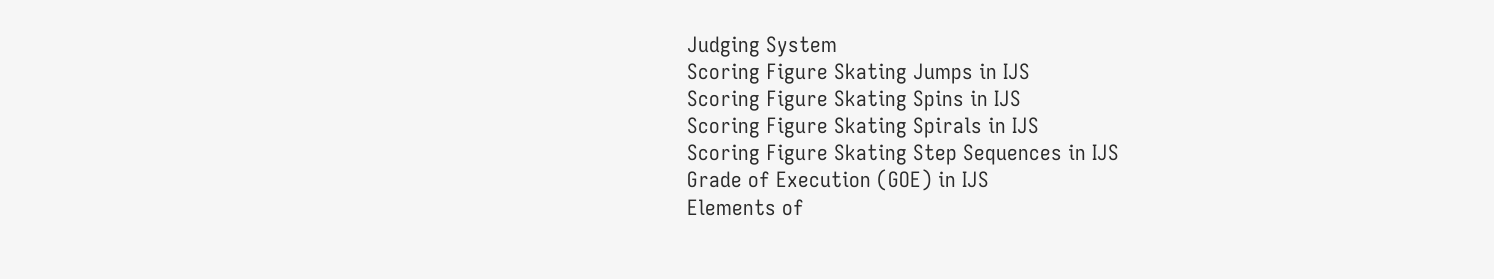Judging System
Scoring Figure Skating Jumps in IJS
Scoring Figure Skating Spins in IJS
Scoring Figure Skating Spirals in IJS
Scoring Figure Skating Step Sequences in IJS
Grade of Execution (GOE) in IJS
Elements of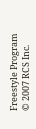Freestyle Program
© 2007 RCS Inc.